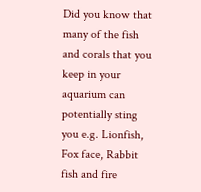Did you know that many of the fish and corals that you keep in your aquarium can potentially sting you e.g. Lionfish, Fox face, Rabbit fish and fire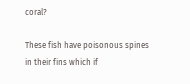coral?

These fish have poisonous spines in their fins which if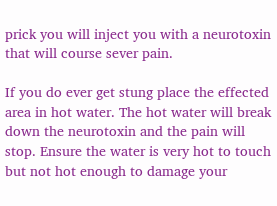prick you will inject you with a neurotoxin that will course sever pain.

If you do ever get stung place the effected area in hot water. The hot water will break down the neurotoxin and the pain will stop. Ensure the water is very hot to touch but not hot enough to damage your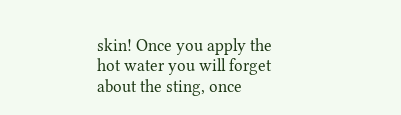skin! Once you apply the hot water you will forget about the sting, once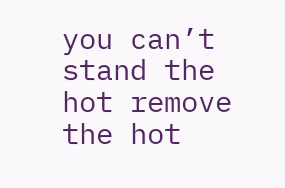you can’t stand the hot remove the hot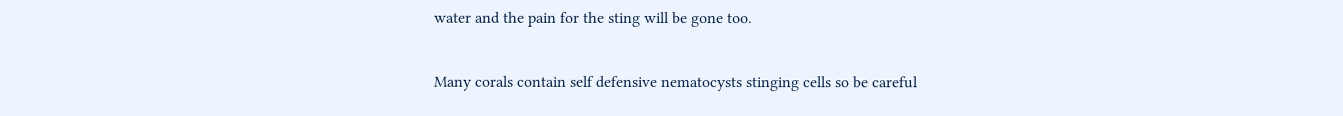water and the pain for the sting will be gone too.

Many corals contain self defensive nematocysts stinging cells so be careful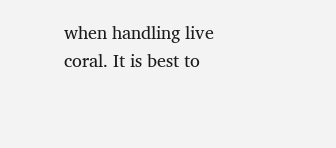when handling live coral. It is best to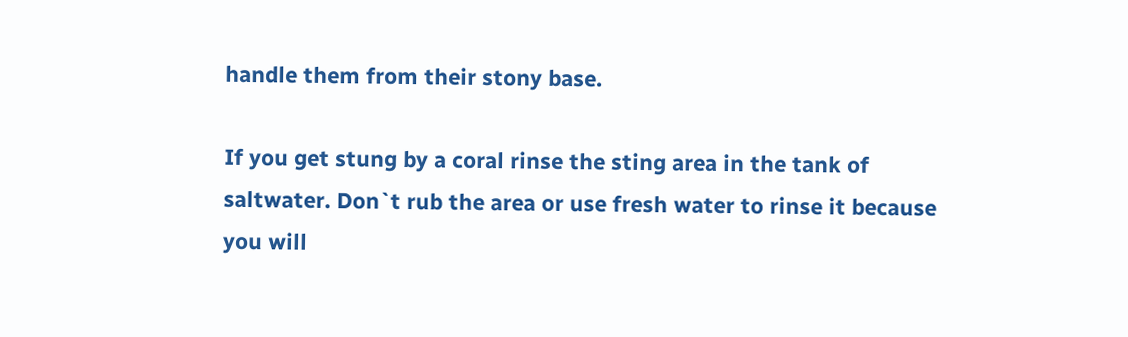handle them from their stony base.

If you get stung by a coral rinse the sting area in the tank of saltwater. Don`t rub the area or use fresh water to rinse it because you will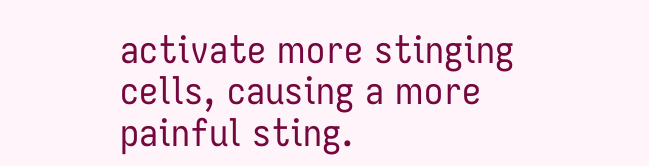activate more stinging cells, causing a more painful sting.